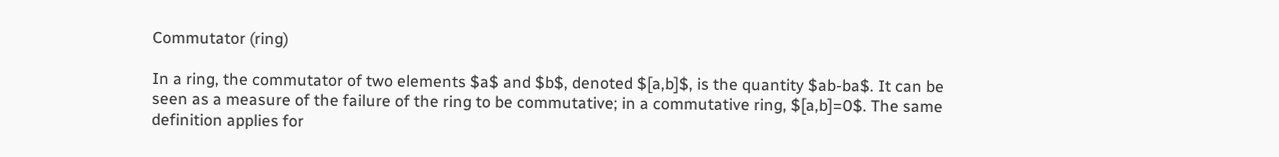Commutator (ring)

In a ring, the commutator of two elements $a$ and $b$, denoted $[a,b]$, is the quantity $ab-ba$. It can be seen as a measure of the failure of the ring to be commutative; in a commutative ring, $[a,b]=0$. The same definition applies for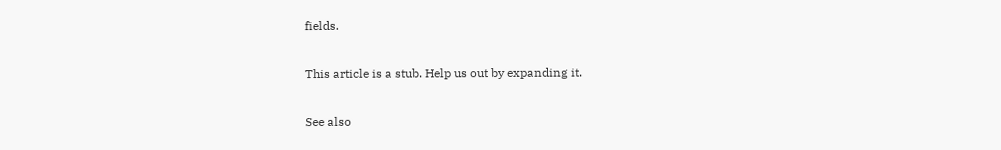fields.

This article is a stub. Help us out by expanding it.

See also